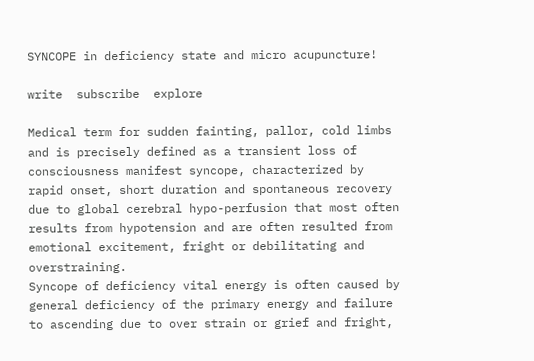SYNCOPE in deficiency state and micro acupuncture!

write  subscribe  explore

Medical term for sudden fainting, pallor, cold limbs and is precisely defined as a transient loss of consciousness manifest syncope, characterized by rapid onset, short duration and spontaneous recovery due to global cerebral hypo-perfusion that most often results from hypotension and are often resulted from emotional excitement, fright or debilitating and overstraining.
Syncope of deficiency vital energy is often caused by general deficiency of the primary energy and failure to ascending due to over strain or grief and fright,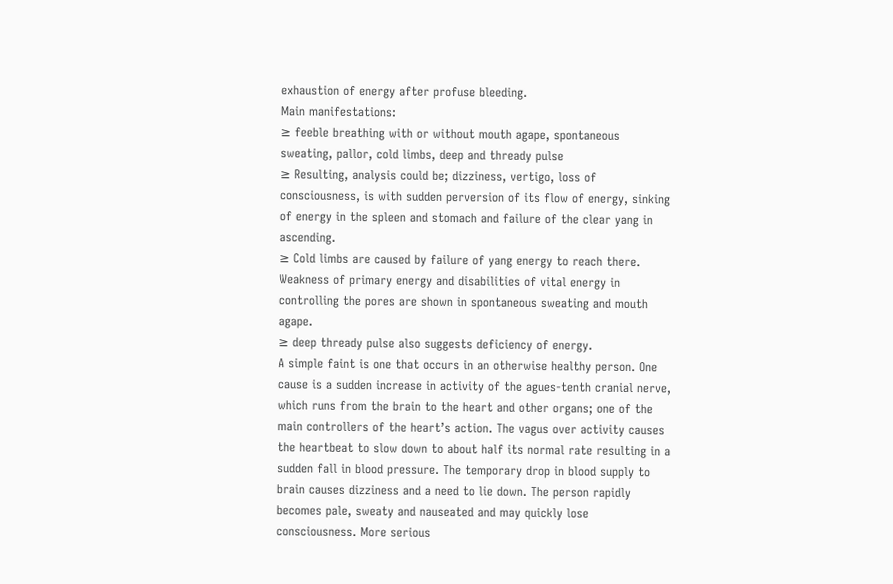exhaustion of energy after profuse bleeding.
Main manifestations:
≥ feeble breathing with or without mouth agape, spontaneous sweating, pallor, cold limbs, deep and thready pulse
≥ Resulting, analysis could be; dizziness, vertigo, loss of consciousness, is with sudden perversion of its flow of energy, sinking of energy in the spleen and stomach and failure of the clear yang in ascending.
≥ Cold limbs are caused by failure of yang energy to reach there. Weakness of primary energy and disabilities of vital energy in controlling the pores are shown in spontaneous sweating and mouth agape.
≥ deep thready pulse also suggests deficiency of energy.
A simple faint is one that occurs in an otherwise healthy person. One cause is a sudden increase in activity of the agues-tenth cranial nerve, which runs from the brain to the heart and other organs; one of the main controllers of the heart’s action. The vagus over activity causes the heartbeat to slow down to about half its normal rate resulting in a sudden fall in blood pressure. The temporary drop in blood supply to brain causes dizziness and a need to lie down. The person rapidly becomes pale, sweaty and nauseated and may quickly lose consciousness. More serious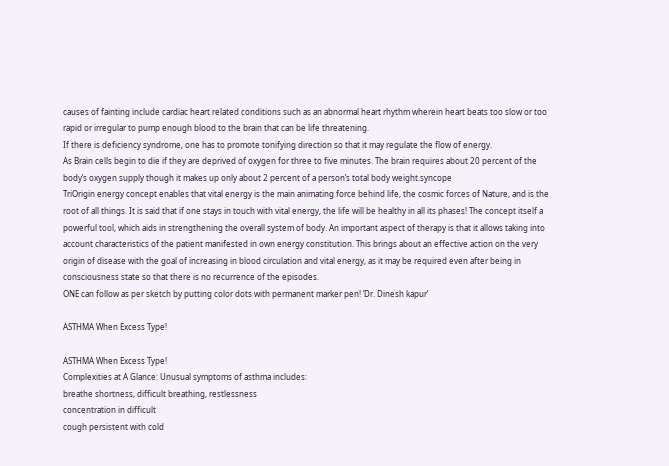causes of fainting include cardiac heart related conditions such as an abnormal heart rhythm wherein heart beats too slow or too rapid or irregular to pump enough blood to the brain that can be life threatening.
If there is deficiency syndrome, one has to promote tonifying direction so that it may regulate the flow of energy.
As Brain cells begin to die if they are deprived of oxygen for three to five minutes. The brain requires about 20 percent of the body’s oxygen supply though it makes up only about 2 percent of a person’s total body weight.syncope
TriOrigin energy concept enables that vital energy is the main animating force behind life, the cosmic forces of Nature, and is the root of all things. It is said that if one stays in touch with vital energy, the life will be healthy in all its phases! The concept itself a powerful tool, which aids in strengthening the overall system of body. An important aspect of therapy is that it allows taking into account characteristics of the patient manifested in own energy constitution. This brings about an effective action on the very origin of disease with the goal of increasing in blood circulation and vital energy, as it may be required even after being in consciousness state so that there is no recurrence of the episodes.
ONE can follow as per sketch by putting color dots with permanent marker pen! ‘Dr. Dinesh kapur’

ASTHMA When Excess Type!

ASTHMA When Excess Type!
Complexities at A Glance: Unusual symptoms of asthma includes:
breathe shortness, difficult breathing, restlessness
concentration in difficult
cough persistent with cold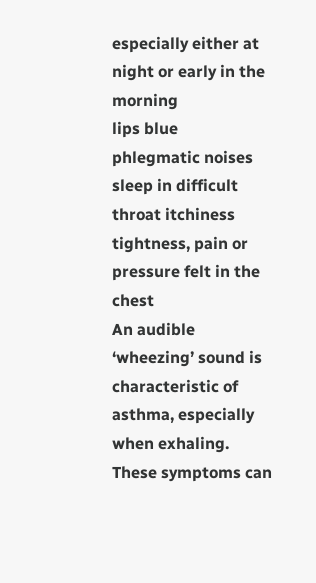especially either at night or early in the morning
lips blue
phlegmatic noises
sleep in difficult
throat itchiness
tightness, pain or pressure felt in the chest
An audible ‘wheezing’ sound is characteristic of asthma, especially when exhaling. These symptoms can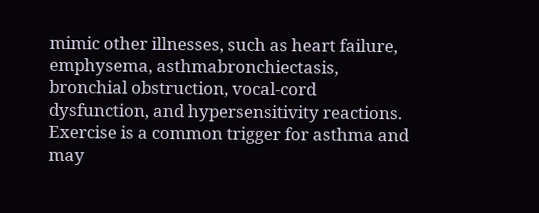mimic other illnesses, such as heart failure, emphysema, asthmabronchiectasis, bronchial obstruction, vocal-cord dysfunction, and hypersensitivity reactions. Exercise is a common trigger for asthma and may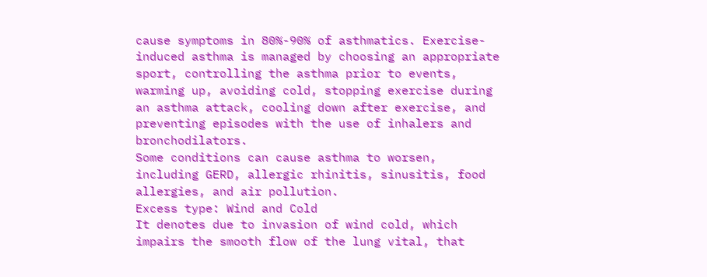cause symptoms in 80%-90% of asthmatics. Exercise-induced asthma is managed by choosing an appropriate sport, controlling the asthma prior to events, warming up, avoiding cold, stopping exercise during an asthma attack, cooling down after exercise, and preventing episodes with the use of inhalers and bronchodilators.
Some conditions can cause asthma to worsen, including GERD, allergic rhinitis, sinusitis, food allergies, and air pollution.
Excess type: Wind and Cold
It denotes due to invasion of wind cold, which impairs the smooth flow of the lung vital, that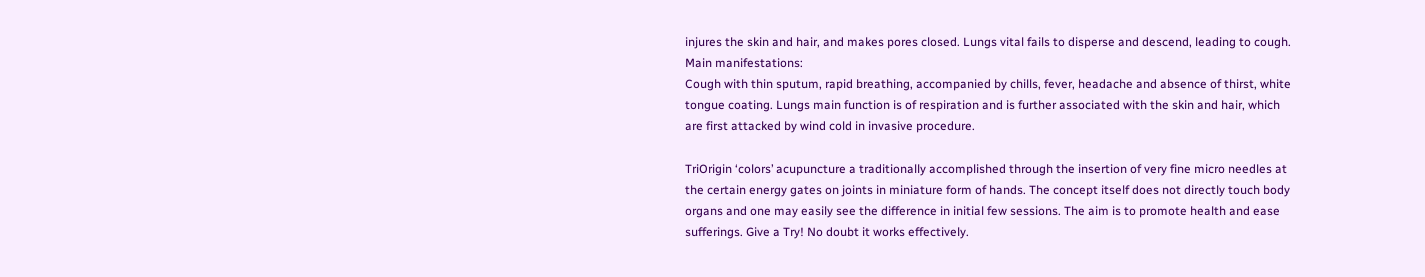injures the skin and hair, and makes pores closed. Lungs vital fails to disperse and descend, leading to cough.
Main manifestations:
Cough with thin sputum, rapid breathing, accompanied by chills, fever, headache and absence of thirst, white tongue coating. Lungs main function is of respiration and is further associated with the skin and hair, which are first attacked by wind cold in invasive procedure.

TriOrigin ‘colors’ acupuncture a traditionally accomplished through the insertion of very fine micro needles at the certain energy gates on joints in miniature form of hands. The concept itself does not directly touch body organs and one may easily see the difference in initial few sessions. The aim is to promote health and ease sufferings. Give a Try! No doubt it works effectively.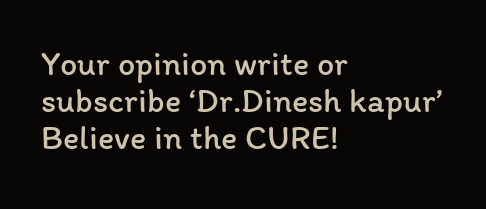Your opinion write or subscribe ‘Dr.Dinesh kapur’
Believe in the CURE!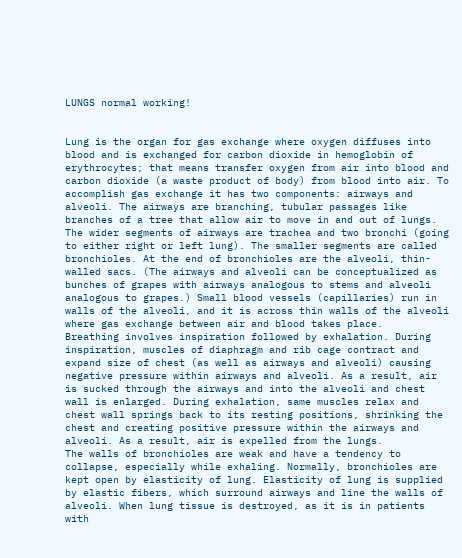LUNGS normal working!


Lung is the organ for gas exchange where oxygen diffuses into blood and is exchanged for carbon dioxide in hemoglobin of erythrocytes; that means transfer oxygen from air into blood and carbon dioxide (a waste product of body) from blood into air. To accomplish gas exchange it has two components: airways and alveoli. The airways are branching, tubular passages like branches of a tree that allow air to move in and out of lungs. The wider segments of airways are trachea and two bronchi (going to either right or left lung). The smaller segments are called bronchioles. At the end of bronchioles are the alveoli, thin-walled sacs. (The airways and alveoli can be conceptualized as bunches of grapes with airways analogous to stems and alveoli analogous to grapes.) Small blood vessels (capillaries) run in walls of the alveoli, and it is across thin walls of the alveoli where gas exchange between air and blood takes place.
Breathing involves inspiration followed by exhalation. During inspiration, muscles of diaphragm and rib cage contract and expand size of chest (as well as airways and alveoli) causing negative pressure within airways and alveoli. As a result, air is sucked through the airways and into the alveoli and chest wall is enlarged. During exhalation, same muscles relax and chest wall springs back to its resting positions, shrinking the chest and creating positive pressure within the airways and alveoli. As a result, air is expelled from the lungs.
The walls of bronchioles are weak and have a tendency to collapse, especially while exhaling. Normally, bronchioles are kept open by elasticity of lung. Elasticity of lung is supplied by elastic fibers, which surround airways and line the walls of alveoli. When lung tissue is destroyed, as it is in patients with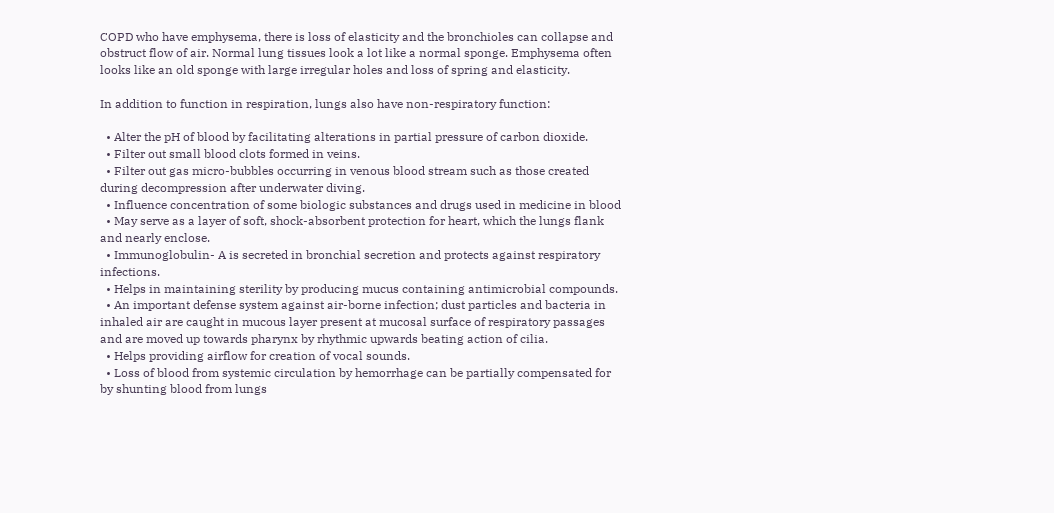COPD who have emphysema, there is loss of elasticity and the bronchioles can collapse and obstruct flow of air. Normal lung tissues look a lot like a normal sponge. Emphysema often looks like an old sponge with large irregular holes and loss of spring and elasticity.

In addition to function in respiration, lungs also have non-respiratory function:

  • Alter the pH of blood by facilitating alterations in partial pressure of carbon dioxide.
  • Filter out small blood clots formed in veins.
  • Filter out gas micro-bubbles occurring in venous blood stream such as those created during decompression after underwater diving.
  • Influence concentration of some biologic substances and drugs used in medicine in blood
  • May serve as a layer of soft, shock-absorbent protection for heart, which the lungs flank and nearly enclose.
  • Immunoglobulin- A is secreted in bronchial secretion and protects against respiratory infections.
  • Helps in maintaining sterility by producing mucus containing antimicrobial compounds.
  • An important defense system against air-borne infection; dust particles and bacteria in inhaled air are caught in mucous layer present at mucosal surface of respiratory passages and are moved up towards pharynx by rhythmic upwards beating action of cilia.
  • Helps providing airflow for creation of vocal sounds.
  • Loss of blood from systemic circulation by hemorrhage can be partially compensated for by shunting blood from lungs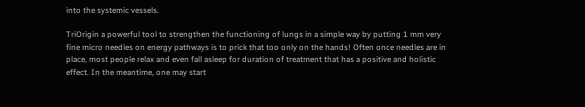into the systemic vessels.

TriOrigin a powerful tool to strengthen the functioning of lungs in a simple way by putting 1 mm very fine micro needles on energy pathways is to prick that too only on the hands! Often once needles are in place, most people relax and even fall asleep for duration of treatment that has a positive and holistic effect. In the meantime, one may start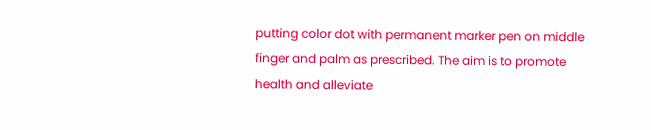putting color dot with permanent marker pen on middle finger and palm as prescribed. The aim is to promote health and alleviate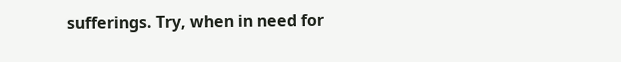sufferings. Try, when in need for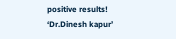positive results! ‘Dr.Dinesh kapur’